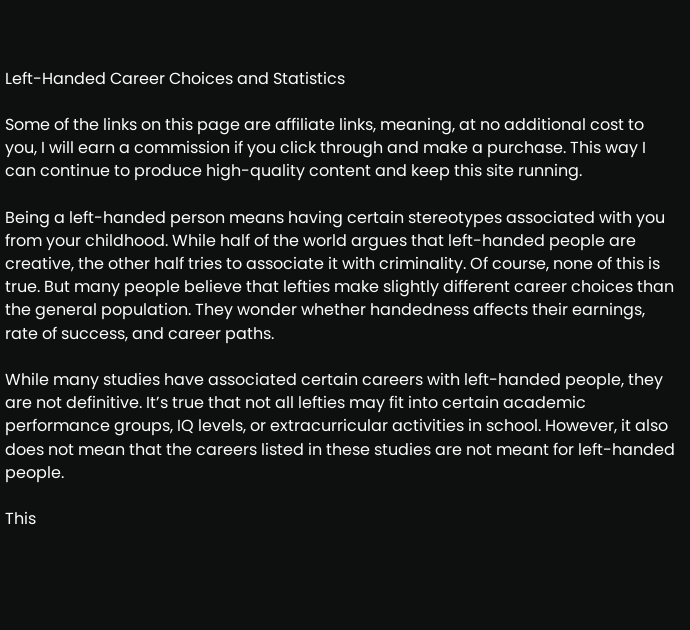Left-Handed Career Choices and Statistics

Some of the links on this page are affiliate links, meaning, at no additional cost to you, I will earn a commission if you click through and make a purchase. This way I can continue to produce high-quality content and keep this site running.

Being a left-handed person means having certain stereotypes associated with you from your childhood. While half of the world argues that left-handed people are creative, the other half tries to associate it with criminality. Of course, none of this is true. But many people believe that lefties make slightly different career choices than the general population. They wonder whether handedness affects their earnings, rate of success, and career paths.

While many studies have associated certain careers with left-handed people, they are not definitive. It’s true that not all lefties may fit into certain academic performance groups, IQ levels, or extracurricular activities in school. However, it also does not mean that the careers listed in these studies are not meant for left-handed people.

This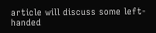article will discuss some left-handed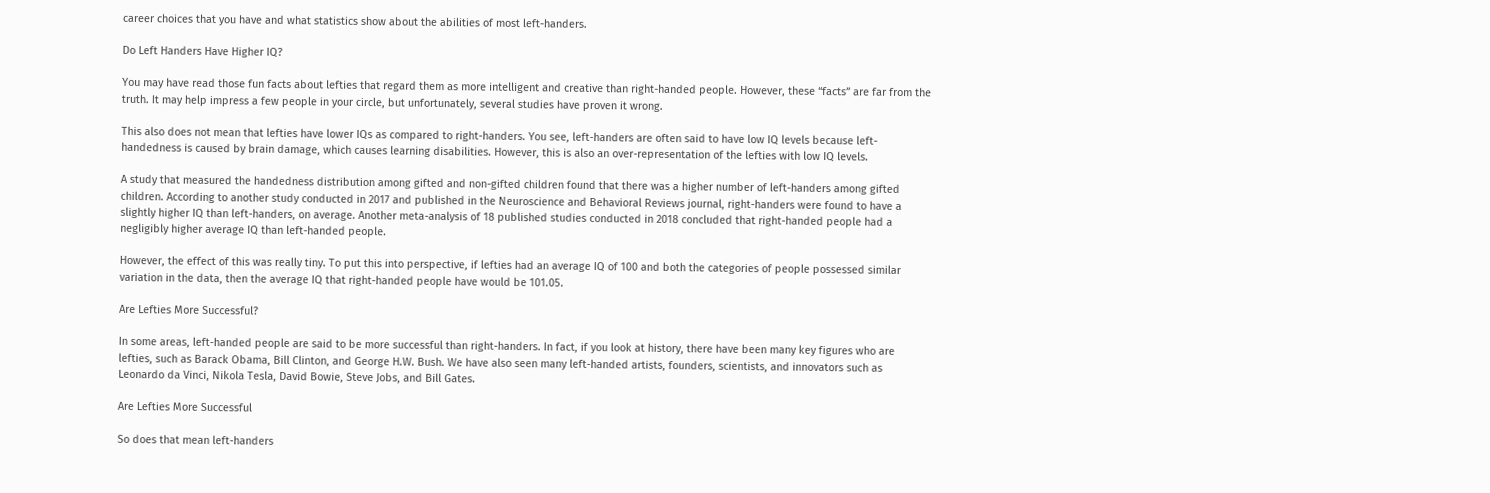career choices that you have and what statistics show about the abilities of most left-handers.

Do Left Handers Have Higher IQ?

You may have read those fun facts about lefties that regard them as more intelligent and creative than right-handed people. However, these “facts” are far from the truth. It may help impress a few people in your circle, but unfortunately, several studies have proven it wrong.

This also does not mean that lefties have lower IQs as compared to right-handers. You see, left-handers are often said to have low IQ levels because left-handedness is caused by brain damage, which causes learning disabilities. However, this is also an over-representation of the lefties with low IQ levels.

A study that measured the handedness distribution among gifted and non-gifted children found that there was a higher number of left-handers among gifted children. According to another study conducted in 2017 and published in the Neuroscience and Behavioral Reviews journal, right-handers were found to have a slightly higher IQ than left-handers, on average. Another meta-analysis of 18 published studies conducted in 2018 concluded that right-handed people had a negligibly higher average IQ than left-handed people.

However, the effect of this was really tiny. To put this into perspective, if lefties had an average IQ of 100 and both the categories of people possessed similar variation in the data, then the average IQ that right-handed people have would be 101.05.

Are Lefties More Successful?

In some areas, left-handed people are said to be more successful than right-handers. In fact, if you look at history, there have been many key figures who are lefties, such as Barack Obama, Bill Clinton, and George H.W. Bush. We have also seen many left-handed artists, founders, scientists, and innovators such as Leonardo da Vinci, Nikola Tesla, David Bowie, Steve Jobs, and Bill Gates.

Are Lefties More Successful

So does that mean left-handers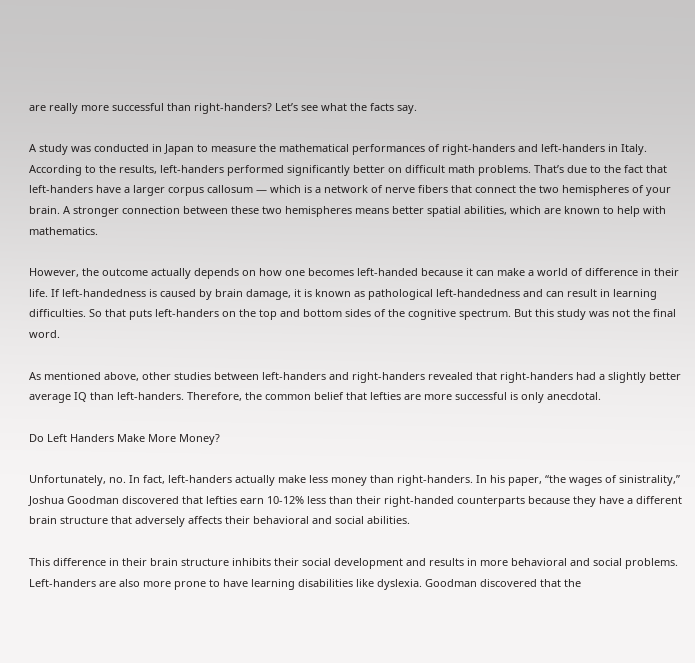are really more successful than right-handers? Let’s see what the facts say.

A study was conducted in Japan to measure the mathematical performances of right-handers and left-handers in Italy. According to the results, left-handers performed significantly better on difficult math problems. That’s due to the fact that left-handers have a larger corpus callosum — which is a network of nerve fibers that connect the two hemispheres of your brain. A stronger connection between these two hemispheres means better spatial abilities, which are known to help with mathematics.

However, the outcome actually depends on how one becomes left-handed because it can make a world of difference in their life. If left-handedness is caused by brain damage, it is known as pathological left-handedness and can result in learning difficulties. So that puts left-handers on the top and bottom sides of the cognitive spectrum. But this study was not the final word.

As mentioned above, other studies between left-handers and right-handers revealed that right-handers had a slightly better average IQ than left-handers. Therefore, the common belief that lefties are more successful is only anecdotal.

Do Left Handers Make More Money?

Unfortunately, no. In fact, left-handers actually make less money than right-handers. In his paper, “the wages of sinistrality,” Joshua Goodman discovered that lefties earn 10-12% less than their right-handed counterparts because they have a different brain structure that adversely affects their behavioral and social abilities.

This difference in their brain structure inhibits their social development and results in more behavioral and social problems. Left-handers are also more prone to have learning disabilities like dyslexia. Goodman discovered that the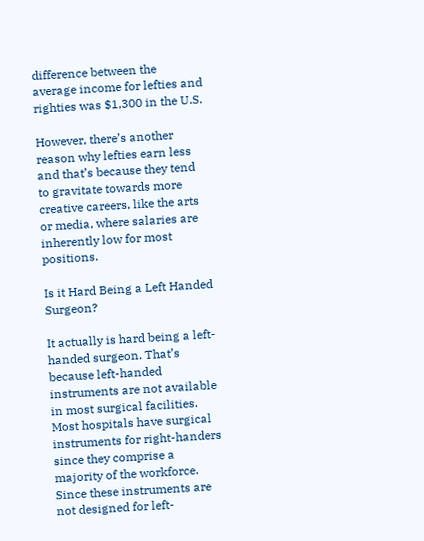difference between the average income for lefties and righties was $1,300 in the U.S.

However, there’s another reason why lefties earn less and that’s because they tend to gravitate towards more creative careers, like the arts or media, where salaries are inherently low for most positions.

Is it Hard Being a Left Handed Surgeon?

It actually is hard being a left-handed surgeon. That’s because left-handed instruments are not available in most surgical facilities. Most hospitals have surgical instruments for right-handers since they comprise a majority of the workforce. Since these instruments are not designed for left-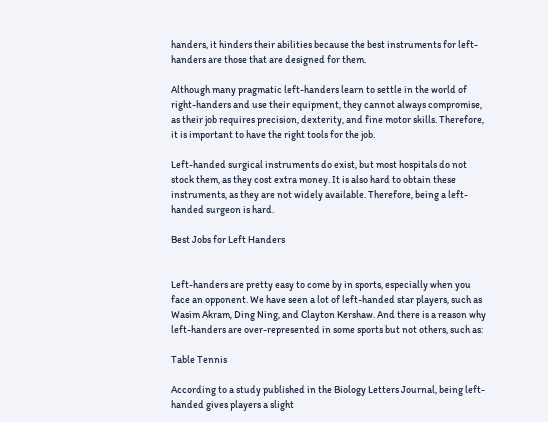handers, it hinders their abilities because the best instruments for left-handers are those that are designed for them.

Although many pragmatic left-handers learn to settle in the world of right-handers and use their equipment, they cannot always compromise, as their job requires precision, dexterity, and fine motor skills. Therefore, it is important to have the right tools for the job.

Left-handed surgical instruments do exist, but most hospitals do not stock them, as they cost extra money. It is also hard to obtain these instruments, as they are not widely available. Therefore, being a left-handed surgeon is hard.

Best Jobs for Left Handers


Left-handers are pretty easy to come by in sports, especially when you face an opponent. We have seen a lot of left-handed star players, such as Wasim Akram, Ding Ning, and Clayton Kershaw. And there is a reason why left-handers are over-represented in some sports but not others, such as:

Table Tennis

According to a study published in the Biology Letters Journal, being left-handed gives players a slight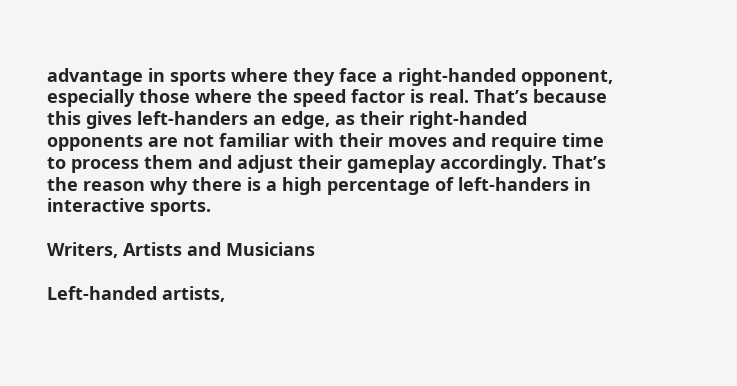advantage in sports where they face a right-handed opponent, especially those where the speed factor is real. That’s because this gives left-handers an edge, as their right-handed opponents are not familiar with their moves and require time to process them and adjust their gameplay accordingly. That’s the reason why there is a high percentage of left-handers in interactive sports.

Writers, Artists and Musicians

Left-handed artists,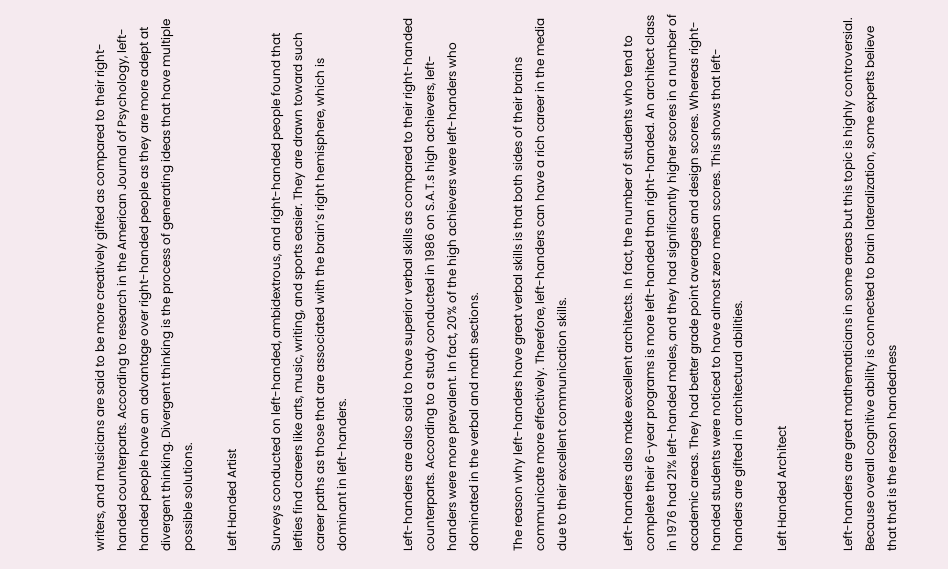writers, and musicians are said to be more creatively gifted as compared to their right-handed counterparts. According to research in the American Journal of Psychology, left-handed people have an advantage over right-handed people as they are more adept at divergent thinking. Divergent thinking is the process of generating ideas that have multiple possible solutions.

Left Handed Artist

Surveys conducted on left-handed, ambidextrous, and right-handed people found that lefties find careers like arts, music, writing, and sports easier. They are drawn toward such career paths as those that are associated with the brain’s right hemisphere, which is dominant in left-handers.


Left-handers are also said to have superior verbal skills as compared to their right-handed counterparts. According to a study conducted in 1986 on S.A.T.s high achievers, left-handers were more prevalent. In fact, 20% of the high achievers were left-handers who dominated in the verbal and math sections.

The reason why left-handers have great verbal skills is that both sides of their brains communicate more effectively. Therefore, left-handers can have a rich career in the media due to their excellent communication skills.


Left-handers also make excellent architects. In fact, the number of students who tend to complete their 6-year programs is more left-handed than right-handed. An architect class in 1976 had 21% left-handed males, and they had significantly higher scores in a number of academic areas. They had better grade point averages and design scores. Whereas right-handed students were noticed to have almost zero mean scores. This shows that left-handers are gifted in architectural abilities.

Left Handed Architect


Left-handers are great mathematicians in some areas but this topic is highly controversial. Because overall cognitive ability is connected to brain lateralization, some experts believe that that is the reason handedness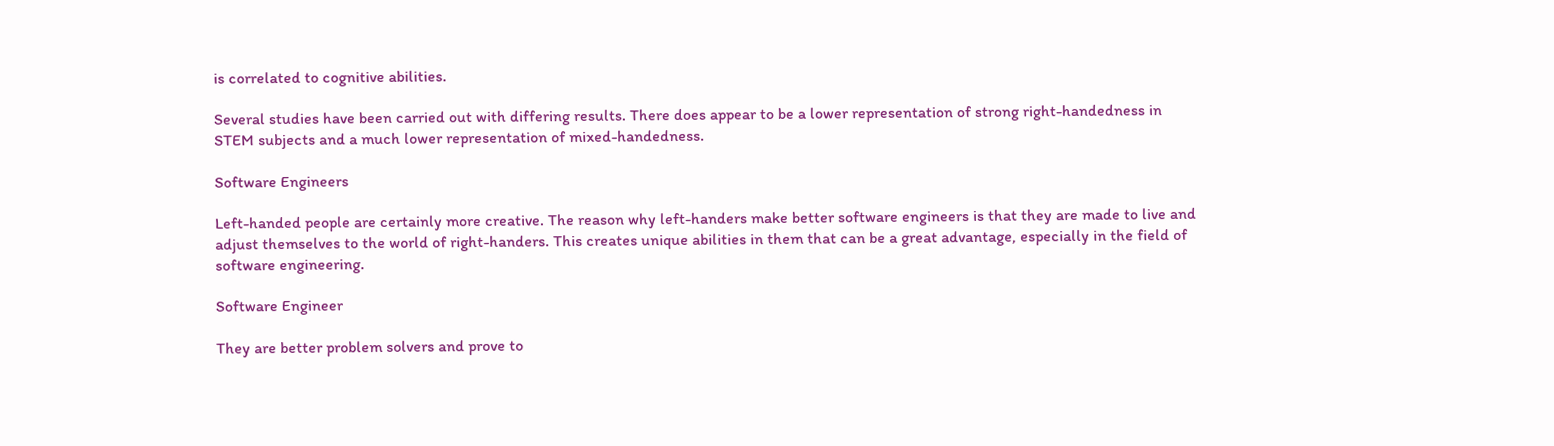is correlated to cognitive abilities.

Several studies have been carried out with differing results. There does appear to be a lower representation of strong right-handedness in STEM subjects and a much lower representation of mixed-handedness.

Software Engineers

Left-handed people are certainly more creative. The reason why left-handers make better software engineers is that they are made to live and adjust themselves to the world of right-handers. This creates unique abilities in them that can be a great advantage, especially in the field of software engineering.

Software Engineer

They are better problem solvers and prove to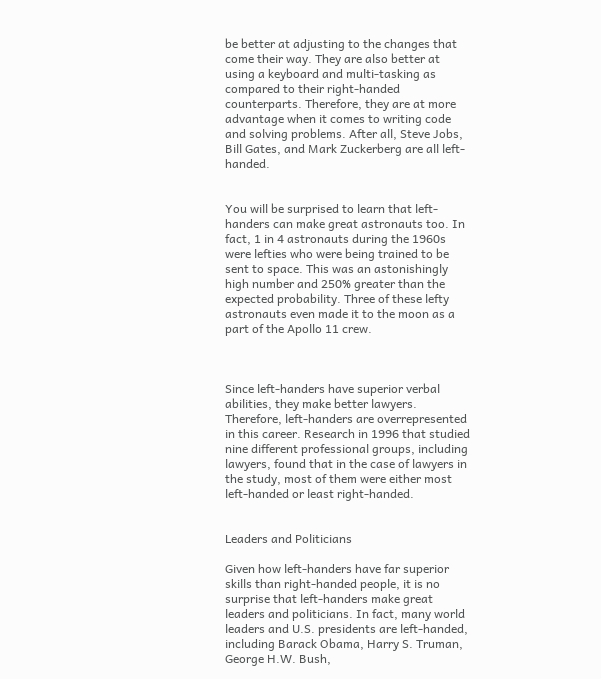be better at adjusting to the changes that come their way. They are also better at using a keyboard and multi-tasking as compared to their right-handed counterparts. Therefore, they are at more advantage when it comes to writing code and solving problems. After all, Steve Jobs, Bill Gates, and Mark Zuckerberg are all left-handed.


You will be surprised to learn that left-handers can make great astronauts too. In fact, 1 in 4 astronauts during the 1960s were lefties who were being trained to be sent to space. This was an astonishingly high number and 250% greater than the expected probability. Three of these lefty astronauts even made it to the moon as a part of the Apollo 11 crew.



Since left-handers have superior verbal abilities, they make better lawyers. Therefore, left-handers are overrepresented in this career. Research in 1996 that studied nine different professional groups, including lawyers, found that in the case of lawyers in the study, most of them were either most left-handed or least right-handed.


Leaders and Politicians

Given how left-handers have far superior skills than right-handed people, it is no surprise that left-handers make great leaders and politicians. In fact, many world leaders and U.S. presidents are left-handed, including Barack Obama, Harry S. Truman, George H.W. Bush,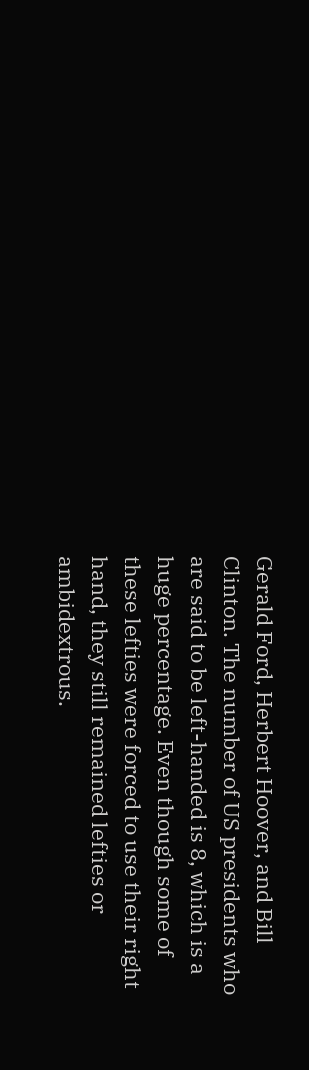Gerald Ford, Herbert Hoover, and Bill Clinton. The number of US presidents who are said to be left-handed is 8, which is a huge percentage. Even though some of these lefties were forced to use their right hand, they still remained lefties or ambidextrous.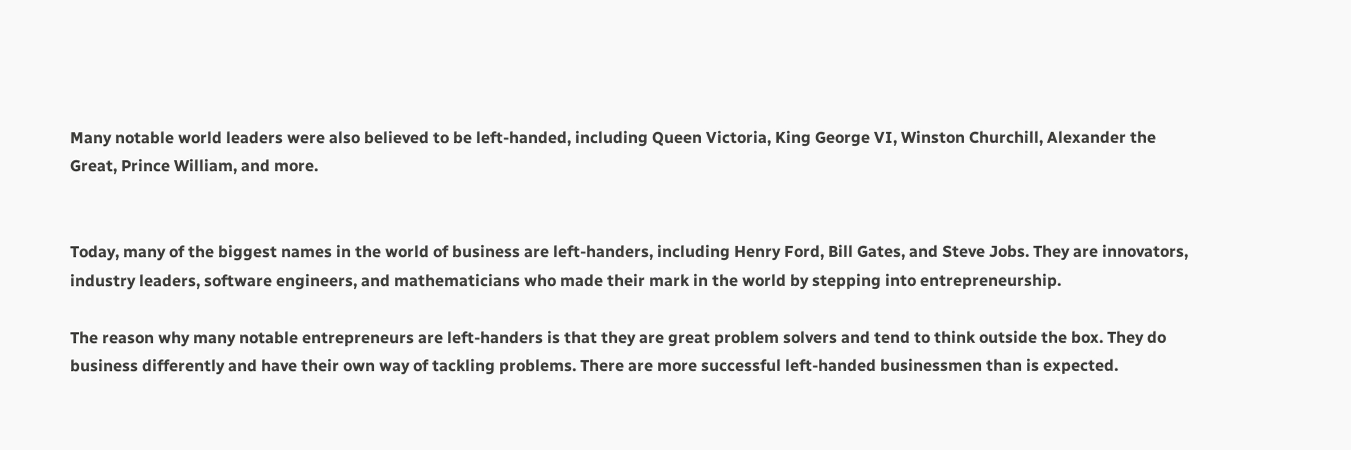Many notable world leaders were also believed to be left-handed, including Queen Victoria, King George VI, Winston Churchill, Alexander the Great, Prince William, and more.


Today, many of the biggest names in the world of business are left-handers, including Henry Ford, Bill Gates, and Steve Jobs. They are innovators, industry leaders, software engineers, and mathematicians who made their mark in the world by stepping into entrepreneurship.

The reason why many notable entrepreneurs are left-handers is that they are great problem solvers and tend to think outside the box. They do business differently and have their own way of tackling problems. There are more successful left-handed businessmen than is expected.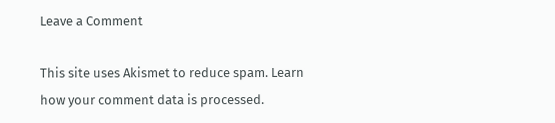Leave a Comment

This site uses Akismet to reduce spam. Learn how your comment data is processed.